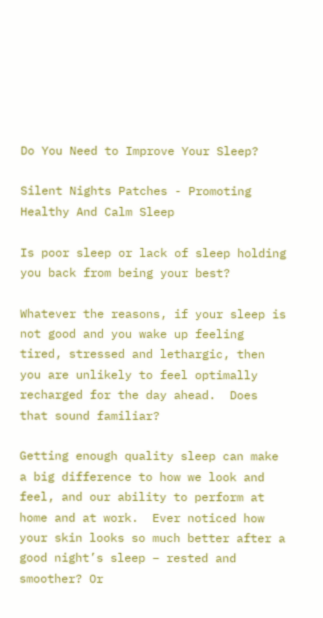Do You Need to Improve Your Sleep?

Silent Nights Patches - Promoting Healthy And Calm Sleep

Is poor sleep or lack of sleep holding you back from being your best?

Whatever the reasons, if your sleep is not good and you wake up feeling tired, stressed and lethargic, then you are unlikely to feel optimally recharged for the day ahead.  Does that sound familiar?

Getting enough quality sleep can make a big difference to how we look and feel, and our ability to perform at home and at work.  Ever noticed how your skin looks so much better after a good night’s sleep – rested and smoother? Or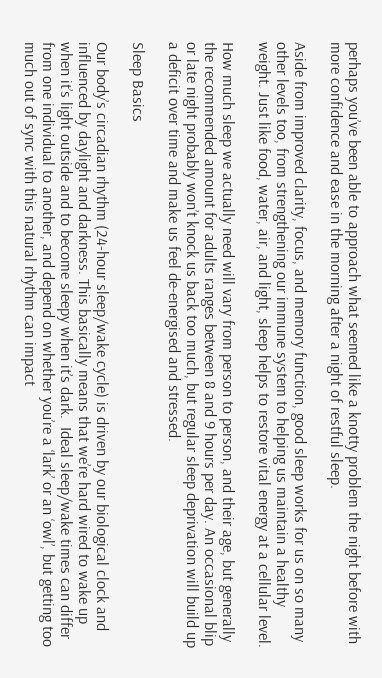perhaps you’ve been able to approach what seemed like a knotty problem the night before with more confidence and ease in the morning after a night of restful sleep.

Aside from improved clarity, focus, and memory function, good sleep works for us on so many other levels too, from strengthening our immune system to helping us maintain a healthy weight. Just like food, water, air, and light, sleep helps to restore vital energy at a cellular level.

How much sleep we actually need will vary from person to person, and their age, but generally the recommended amount for adults ranges between 8 and 9 hours per day. An occasional blip or late night probably won’t knock us back too much, but regular sleep deprivation will build up a deficit over time and make us feel de-energised and stressed.

Sleep Basics

Our body’s circadian rhythm (24-hour sleep/wake cycle) is driven by our biological clock and influenced by daylight and darkness. This basically means that we’re hard wired to wake up when it’s light outside and to become sleepy when it’s dark.  Ideal sleep/wake times can differ from one individual to another, and depend on whether you’re a ‘lark’ or an ‘owl’, but getting too much out of sync with this natural rhythm can impact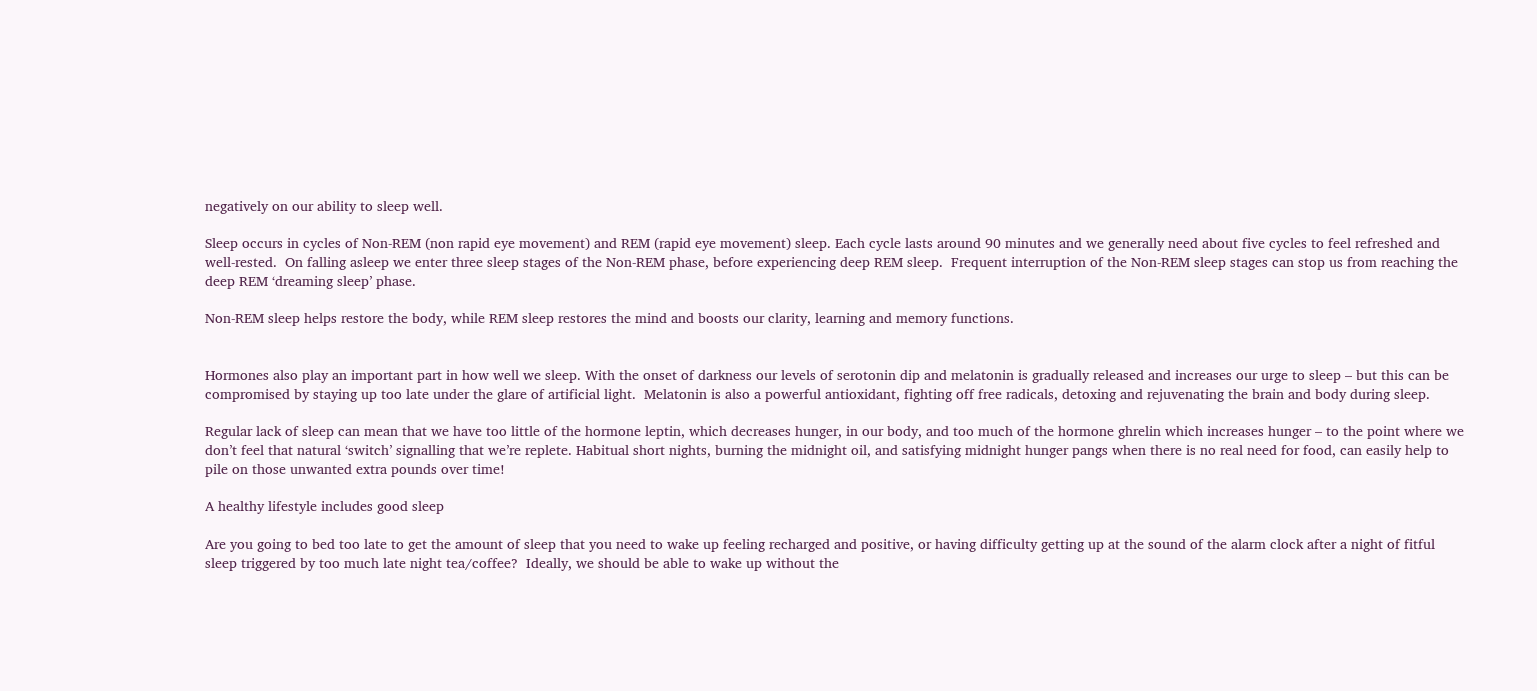negatively on our ability to sleep well.

Sleep occurs in cycles of Non-REM (non rapid eye movement) and REM (rapid eye movement) sleep. Each cycle lasts around 90 minutes and we generally need about five cycles to feel refreshed and well-rested.  On falling asleep we enter three sleep stages of the Non-REM phase, before experiencing deep REM sleep.  Frequent interruption of the Non-REM sleep stages can stop us from reaching the deep REM ‘dreaming sleep’ phase.

Non-REM sleep helps restore the body, while REM sleep restores the mind and boosts our clarity, learning and memory functions.


Hormones also play an important part in how well we sleep. With the onset of darkness our levels of serotonin dip and melatonin is gradually released and increases our urge to sleep – but this can be compromised by staying up too late under the glare of artificial light.  Melatonin is also a powerful antioxidant, fighting off free radicals, detoxing and rejuvenating the brain and body during sleep.

Regular lack of sleep can mean that we have too little of the hormone leptin, which decreases hunger, in our body, and too much of the hormone ghrelin which increases hunger – to the point where we don’t feel that natural ‘switch’ signalling that we’re replete. Habitual short nights, burning the midnight oil, and satisfying midnight hunger pangs when there is no real need for food, can easily help to pile on those unwanted extra pounds over time!

A healthy lifestyle includes good sleep

Are you going to bed too late to get the amount of sleep that you need to wake up feeling recharged and positive, or having difficulty getting up at the sound of the alarm clock after a night of fitful sleep triggered by too much late night tea/coffee?  Ideally, we should be able to wake up without the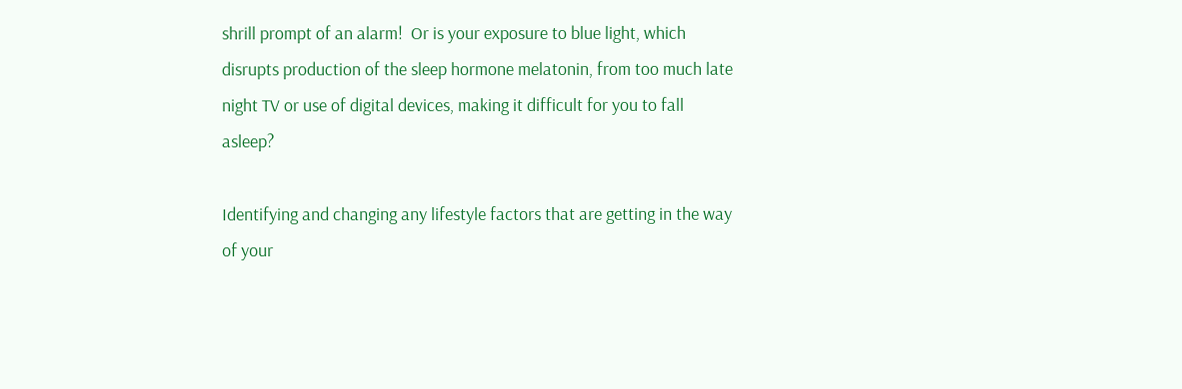shrill prompt of an alarm!  Or is your exposure to blue light, which disrupts production of the sleep hormone melatonin, from too much late night TV or use of digital devices, making it difficult for you to fall asleep?

Identifying and changing any lifestyle factors that are getting in the way of your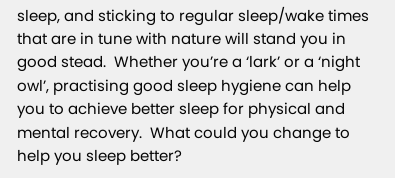sleep, and sticking to regular sleep/wake times that are in tune with nature will stand you in good stead.  Whether you’re a ‘lark’ or a ‘night owl’, practising good sleep hygiene can help you to achieve better sleep for physical and mental recovery.  What could you change to help you sleep better?